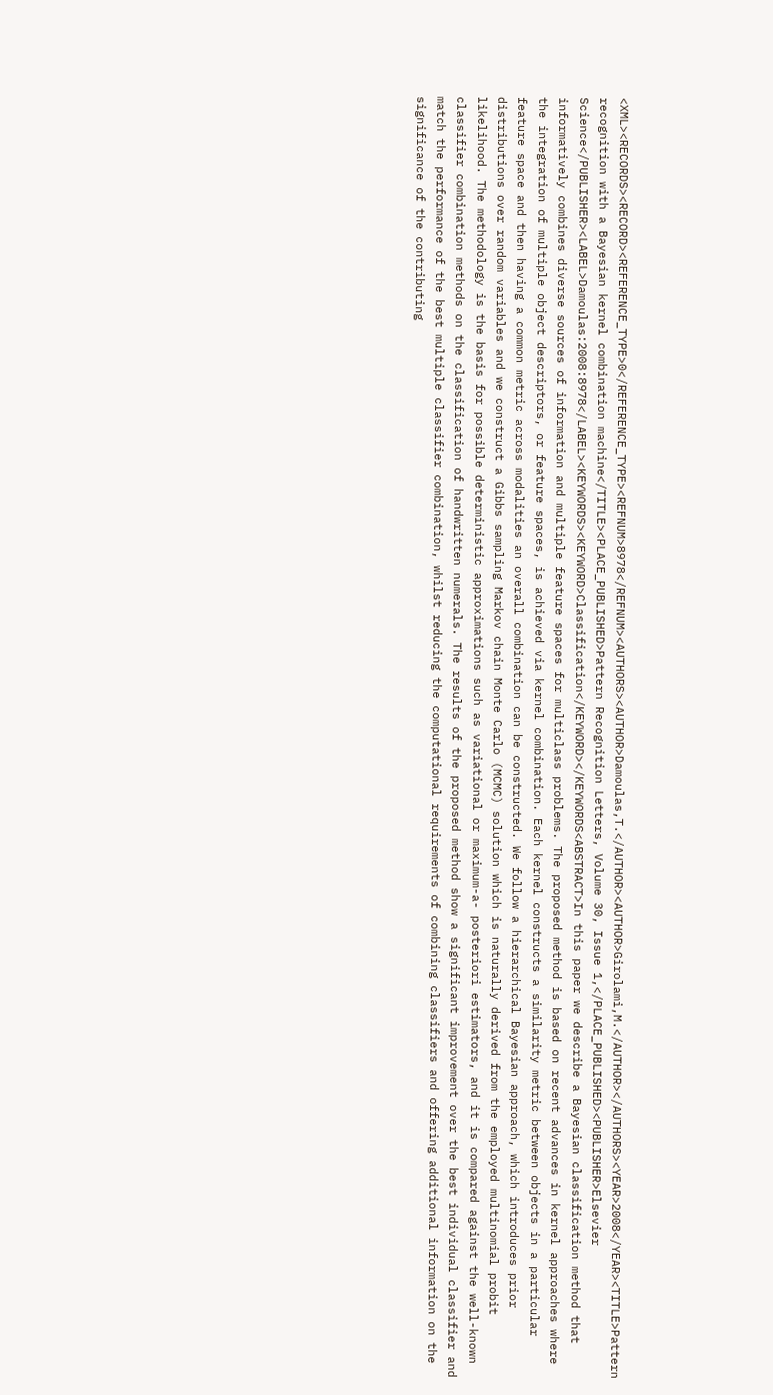<XML><RECORDS><RECORD><REFERENCE_TYPE>0</REFERENCE_TYPE><REFNUM>8978</REFNUM><AUTHORS><AUTHOR>Damoulas,T.</AUTHOR><AUTHOR>Girolami,M.</AUTHOR></AUTHORS><YEAR>2008</YEAR><TITLE>Pattern recognition with a Bayesian kernel combination machine</TITLE><PLACE_PUBLISHED>Pattern Recognition Letters, Volume 30, Issue 1,</PLACE_PUBLISHED><PUBLISHER>Elsevier Science</PUBLISHER><LABEL>Damoulas:2008:8978</LABEL><KEYWORDS><KEYWORD>Classification</KEYWORD></KEYWORDS<ABSTRACT>In this paper we describe a Bayesian classification method that informatively combines diverse sources of information and multiple feature spaces for multiclass problems. The proposed method is based on recent advances in kernel approaches where the integration of multiple object descriptors, or feature spaces, is achieved via kernel combination. Each kernel constructs a similarity metric between objects in a particular feature space and then having a common metric across modalities an overall combination can be constructed. We follow a hierarchical Bayesian approach, which introduces prior distributions over random variables and we construct a Gibbs sampling Markov chain Monte Carlo (MCMC) solution which is naturally derived from the employed multinomial probit likelihood. The methodology is the basis for possible deterministic approximations such as variational or maximum-a- posteriori estimators, and it is compared against the well-known classifier combination methods on the classification of handwritten numerals. The results of the proposed method show a significant improvement over the best individual classifier and match the performance of the best multiple classifier combination, whilst reducing the computational requirements of combining classifiers and offering additional information on the significance of the contributing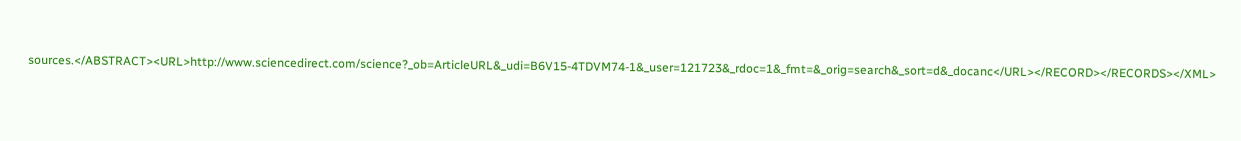sources.</ABSTRACT><URL>http://www.sciencedirect.com/science?_ob=ArticleURL&_udi=B6V15-4TDVM74-1&_user=121723&_rdoc=1&_fmt=&_orig=search&_sort=d&_docanc</URL></RECORD></RECORDS></XML>